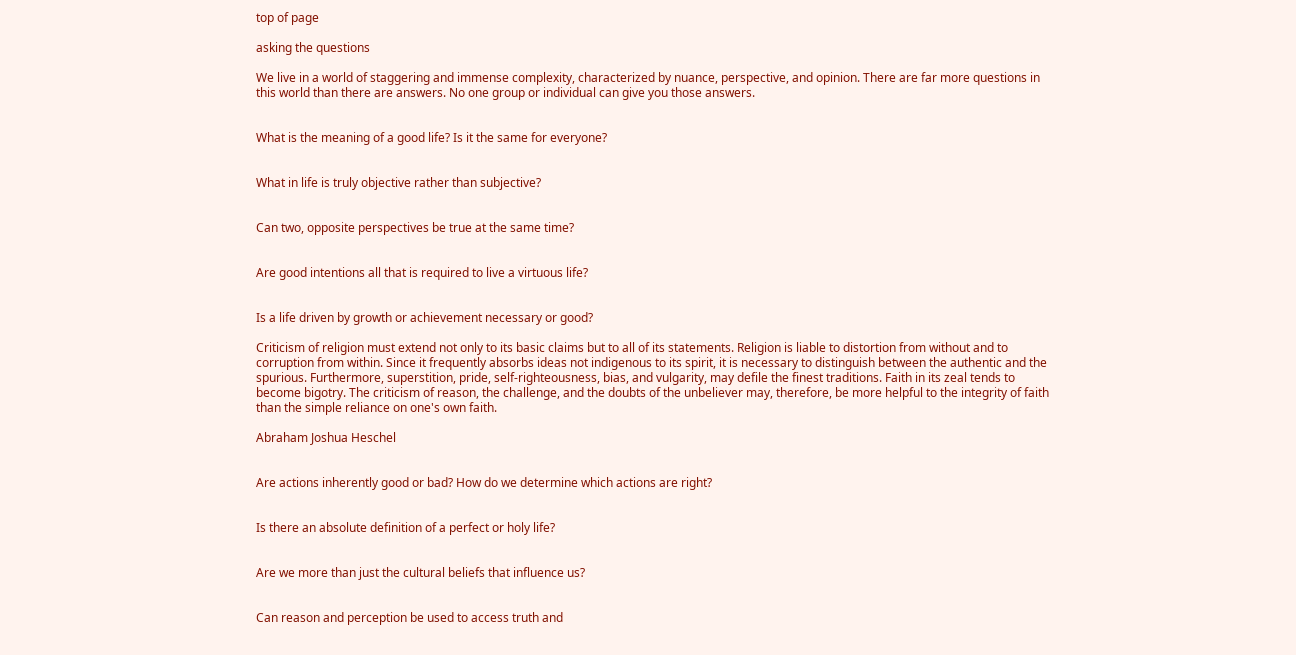top of page

asking the questions

We live in a world of staggering and immense complexity, characterized by nuance, perspective, and opinion. There are far more questions in this world than there are answers. No one group or individual can give you those answers.


What is the meaning of a good life? Is it the same for everyone?


What in life is truly objective rather than subjective?


Can two, opposite perspectives be true at the same time?


Are good intentions all that is required to live a virtuous life?


Is a life driven by growth or achievement necessary or good?

Criticism of religion must extend not only to its basic claims but to all of its statements. Religion is liable to distortion from without and to corruption from within. Since it frequently absorbs ideas not indigenous to its spirit, it is necessary to distinguish between the authentic and the spurious. Furthermore, superstition, pride, self-righteousness, bias, and vulgarity, may defile the finest traditions. Faith in its zeal tends to become bigotry. The criticism of reason, the challenge, and the doubts of the unbeliever may, therefore, be more helpful to the integrity of faith than the simple reliance on one's own faith.

Abraham Joshua Heschel


Are actions inherently good or bad? How do we determine which actions are right?


Is there an absolute definition of a perfect or holy life?


Are we more than just the cultural beliefs that influence us?


Can reason and perception be used to access truth and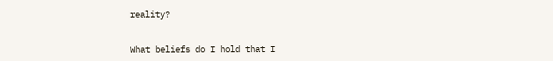reality?


What beliefs do I hold that I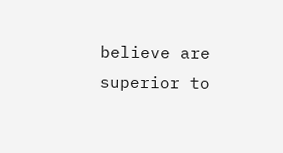believe are superior to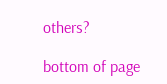others?

bottom of page